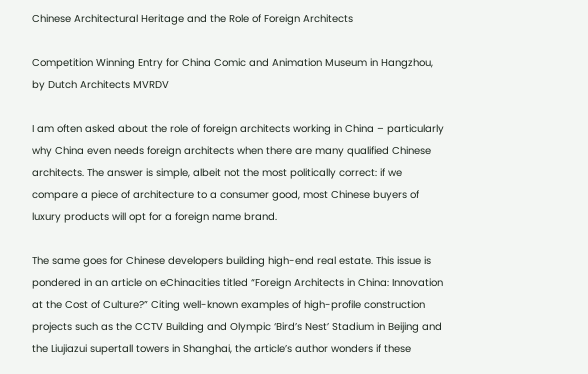Chinese Architectural Heritage and the Role of Foreign Architects

Competition Winning Entry for China Comic and Animation Museum in Hangzhou, by Dutch Architects MVRDV

I am often asked about the role of foreign architects working in China – particularly why China even needs foreign architects when there are many qualified Chinese architects. The answer is simple, albeit not the most politically correct: if we compare a piece of architecture to a consumer good, most Chinese buyers of luxury products will opt for a foreign name brand.

The same goes for Chinese developers building high-end real estate. This issue is pondered in an article on eChinacities titled “Foreign Architects in China: Innovation at the Cost of Culture?” Citing well-known examples of high-profile construction projects such as the CCTV Building and Olympic ‘Bird’s Nest’ Stadium in Beijing and the Liujiazui supertall towers in Shanghai, the article’s author wonders if these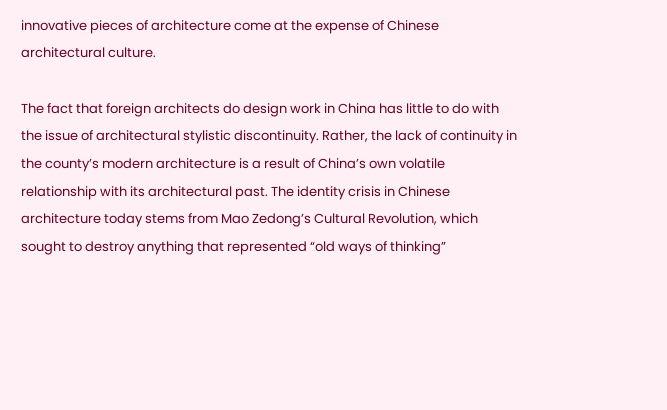innovative pieces of architecture come at the expense of Chinese architectural culture.

The fact that foreign architects do design work in China has little to do with the issue of architectural stylistic discontinuity. Rather, the lack of continuity in the county’s modern architecture is a result of China’s own volatile relationship with its architectural past. The identity crisis in Chinese architecture today stems from Mao Zedong’s Cultural Revolution, which sought to destroy anything that represented “old ways of thinking”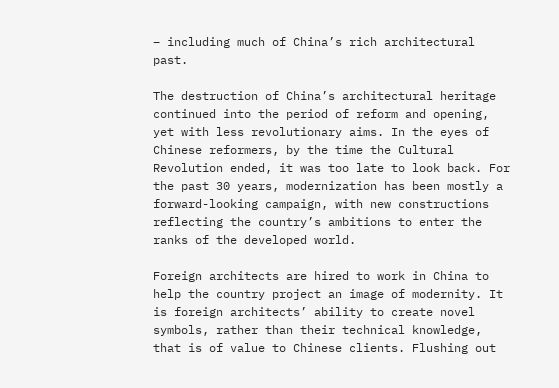– including much of China’s rich architectural past.

The destruction of China’s architectural heritage continued into the period of reform and opening, yet with less revolutionary aims. In the eyes of Chinese reformers, by the time the Cultural Revolution ended, it was too late to look back. For the past 30 years, modernization has been mostly a forward-looking campaign, with new constructions reflecting the country’s ambitions to enter the ranks of the developed world.

Foreign architects are hired to work in China to help the country project an image of modernity. It is foreign architects’ ability to create novel symbols, rather than their technical knowledge, that is of value to Chinese clients. Flushing out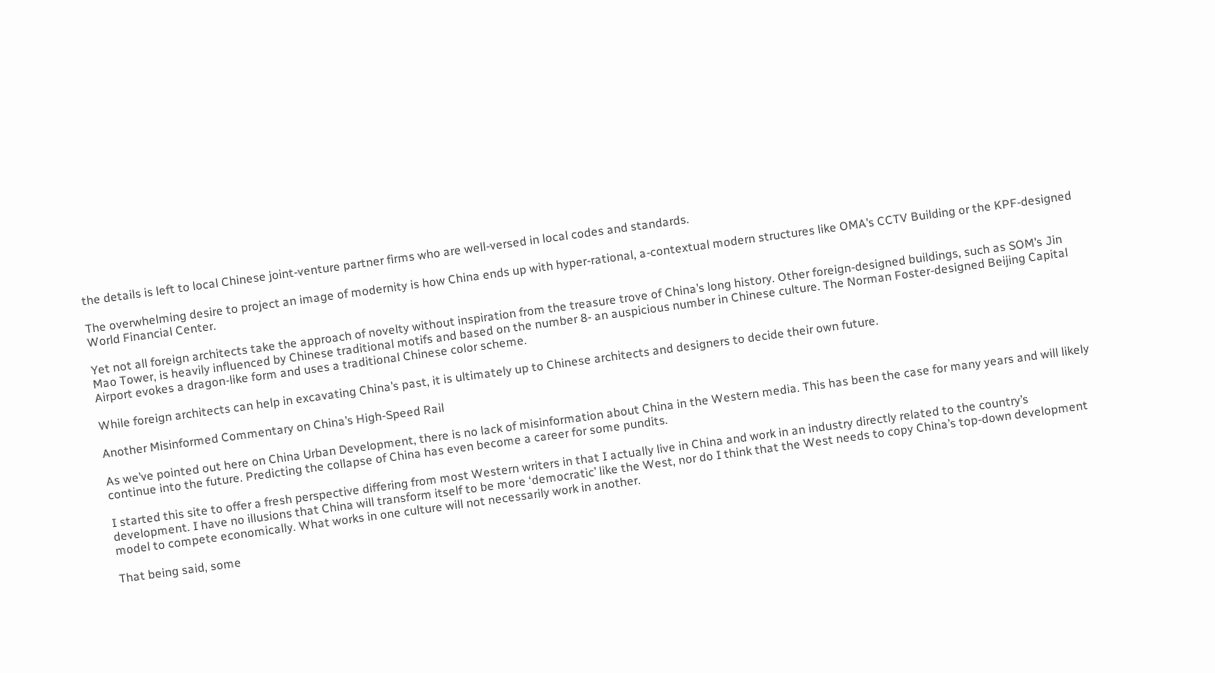the details is left to local Chinese joint-venture partner firms who are well-versed in local codes and standards.

The overwhelming desire to project an image of modernity is how China ends up with hyper-rational, a-contextual modern structures like OMA’s CCTV Building or the KPF-designed World Financial Center.

Yet not all foreign architects take the approach of novelty without inspiration from the treasure trove of China’s long history. Other foreign-designed buildings, such as SOM’s Jin Mao Tower, is heavily influenced by Chinese traditional motifs and based on the number 8- an auspicious number in Chinese culture. The Norman Foster-designed Beijing Capital Airport evokes a dragon-like form and uses a traditional Chinese color scheme.

While foreign architects can help in excavating China’s past, it is ultimately up to Chinese architects and designers to decide their own future.

Another Misinformed Commentary on China’s High-Speed Rail

As we’ve pointed out here on China Urban Development, there is no lack of misinformation about China in the Western media. This has been the case for many years and will likely continue into the future. Predicting the collapse of China has even become a career for some pundits.

I started this site to offer a fresh perspective differing from most Western writers in that I actually live in China and work in an industry directly related to the country’s development. I have no illusions that China will transform itself to be more ‘democratic’ like the West, nor do I think that the West needs to copy China’s top-down development model to compete economically. What works in one culture will not necessarily work in another.

That being said, some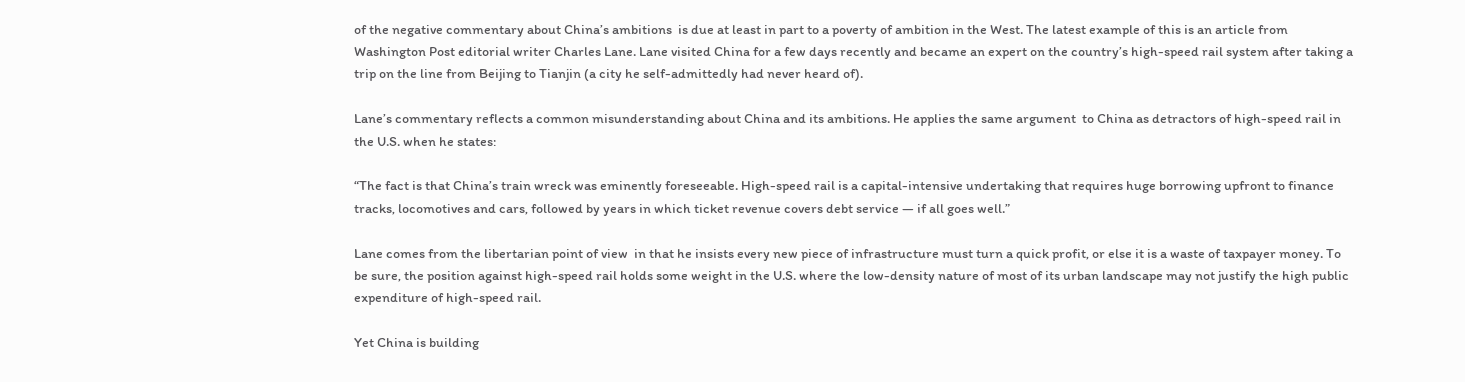of the negative commentary about China’s ambitions  is due at least in part to a poverty of ambition in the West. The latest example of this is an article from Washington Post editorial writer Charles Lane. Lane visited China for a few days recently and became an expert on the country’s high-speed rail system after taking a trip on the line from Beijing to Tianjin (a city he self-admittedly had never heard of).

Lane’s commentary reflects a common misunderstanding about China and its ambitions. He applies the same argument  to China as detractors of high-speed rail in the U.S. when he states:

“The fact is that China’s train wreck was eminently foreseeable. High-speed rail is a capital-intensive undertaking that requires huge borrowing upfront to finance tracks, locomotives and cars, followed by years in which ticket revenue covers debt service — if all goes well.”

Lane comes from the libertarian point of view  in that he insists every new piece of infrastructure must turn a quick profit, or else it is a waste of taxpayer money. To be sure, the position against high-speed rail holds some weight in the U.S. where the low-density nature of most of its urban landscape may not justify the high public expenditure of high-speed rail.

Yet China is building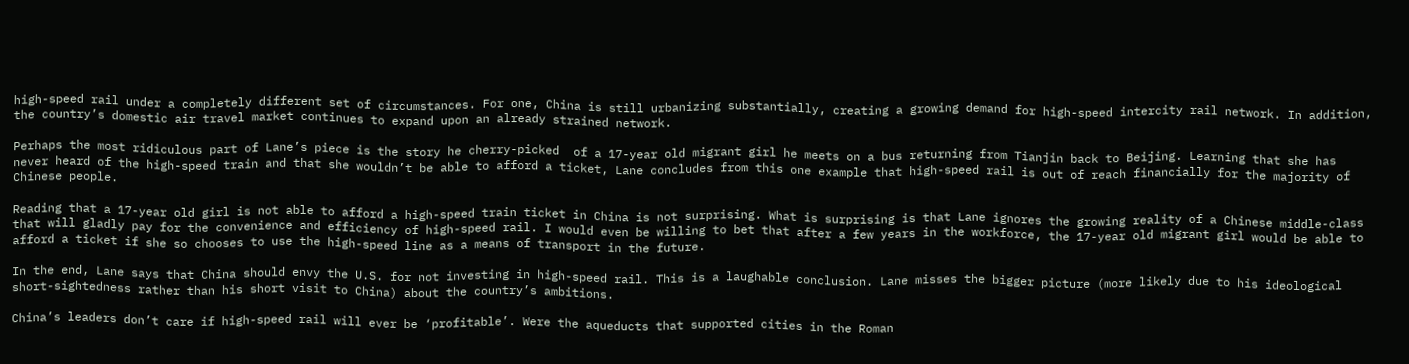high-speed rail under a completely different set of circumstances. For one, China is still urbanizing substantially, creating a growing demand for high-speed intercity rail network. In addition, the country’s domestic air travel market continues to expand upon an already strained network.

Perhaps the most ridiculous part of Lane’s piece is the story he cherry-picked  of a 17-year old migrant girl he meets on a bus returning from Tianjin back to Beijing. Learning that she has never heard of the high-speed train and that she wouldn’t be able to afford a ticket, Lane concludes from this one example that high-speed rail is out of reach financially for the majority of Chinese people.

Reading that a 17-year old girl is not able to afford a high-speed train ticket in China is not surprising. What is surprising is that Lane ignores the growing reality of a Chinese middle-class that will gladly pay for the convenience and efficiency of high-speed rail. I would even be willing to bet that after a few years in the workforce, the 17-year old migrant girl would be able to afford a ticket if she so chooses to use the high-speed line as a means of transport in the future.

In the end, Lane says that China should envy the U.S. for not investing in high-speed rail. This is a laughable conclusion. Lane misses the bigger picture (more likely due to his ideological short-sightedness rather than his short visit to China) about the country’s ambitions.

China’s leaders don’t care if high-speed rail will ever be ‘profitable’. Were the aqueducts that supported cities in the Roman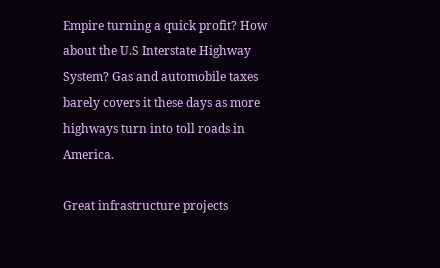Empire turning a quick profit? How about the U.S Interstate Highway System? Gas and automobile taxes barely covers it these days as more highways turn into toll roads in America.

Great infrastructure projects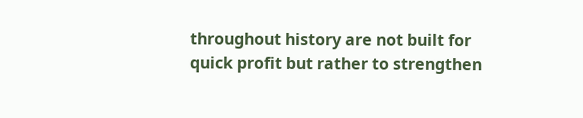throughout history are not built for quick profit but rather to strengthen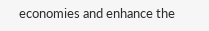economies and enhance the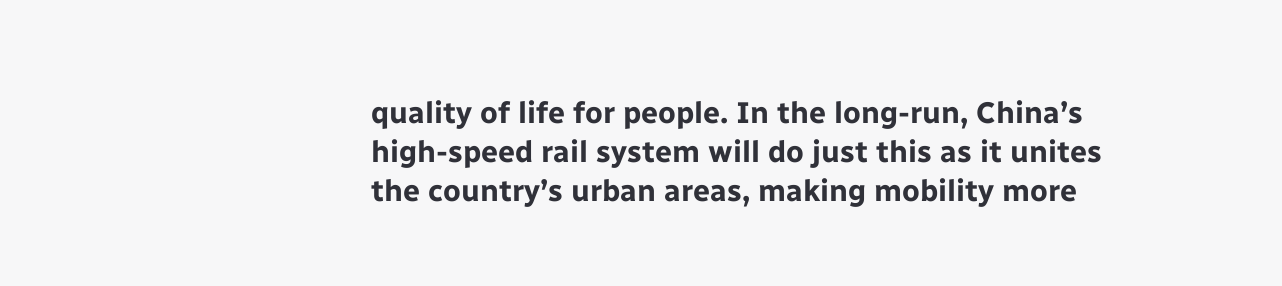quality of life for people. In the long-run, China’s high-speed rail system will do just this as it unites the country’s urban areas, making mobility more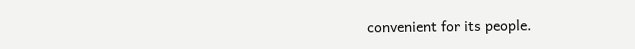convenient for its people.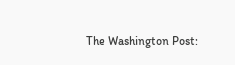The Washington Post: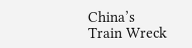China’s Train Wreck